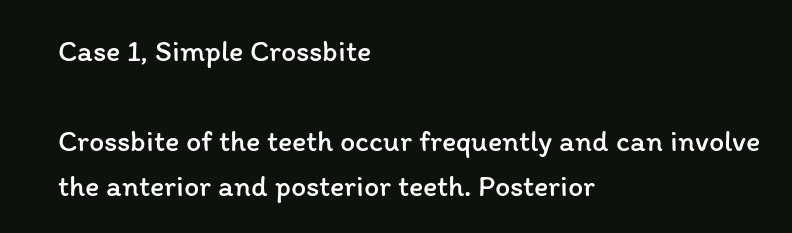Case 1, Simple Crossbite

Crossbite of the teeth occur frequently and can involve the anterior and posterior teeth. Posterior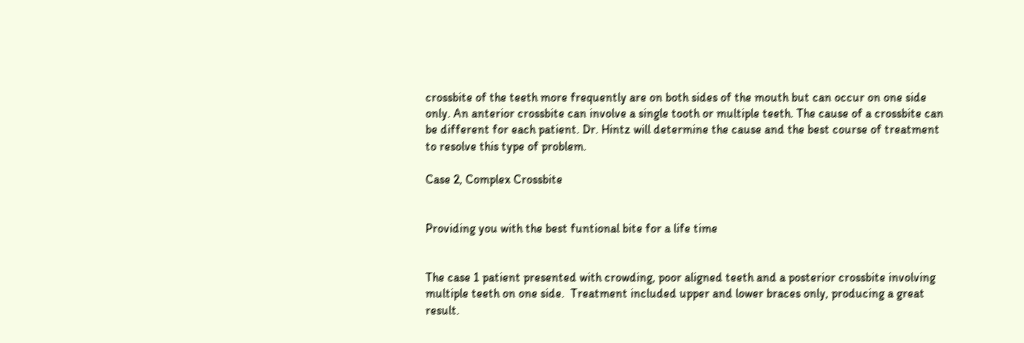crossbite of the teeth more frequently are on both sides of the mouth but can occur on one side only. An anterior crossbite can involve a single tooth or multiple teeth. The cause of a crossbite can be different for each patient. Dr. Hintz will determine the cause and the best course of treatment to resolve this type of problem.

Case 2, Complex Crossbite


Providing you with the best funtional bite for a life time


The case 1 patient presented with crowding, poor aligned teeth and a posterior crossbite involving multiple teeth on one side.  Treatment included upper and lower braces only, producing a great result.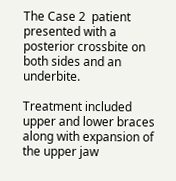The Case 2  patient presented with a posterior crossbite on both sides and an underbite.

Treatment included upper and lower braces along with expansion of the upper jaw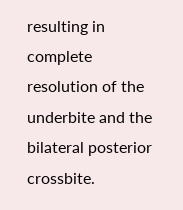resulting in complete resolution of the underbite and the bilateral posterior crossbite.